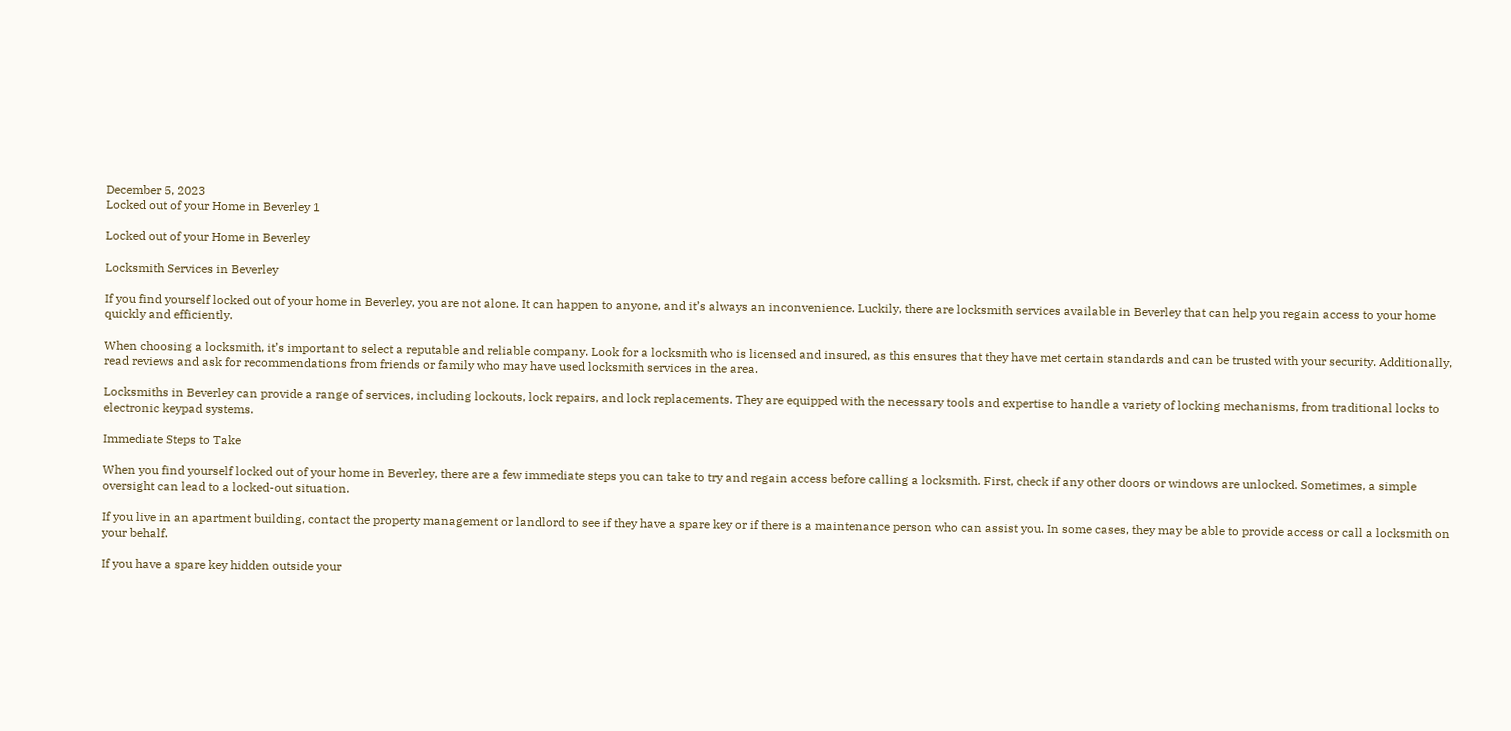December 5, 2023
Locked out of your Home in Beverley 1

Locked out of your Home in Beverley

Locksmith Services in Beverley

If you find yourself locked out of your home in Beverley, you are not alone. It can happen to anyone, and it’s always an inconvenience. Luckily, there are locksmith services available in Beverley that can help you regain access to your home quickly and efficiently.

When choosing a locksmith, it’s important to select a reputable and reliable company. Look for a locksmith who is licensed and insured, as this ensures that they have met certain standards and can be trusted with your security. Additionally, read reviews and ask for recommendations from friends or family who may have used locksmith services in the area.

Locksmiths in Beverley can provide a range of services, including lockouts, lock repairs, and lock replacements. They are equipped with the necessary tools and expertise to handle a variety of locking mechanisms, from traditional locks to electronic keypad systems.

Immediate Steps to Take

When you find yourself locked out of your home in Beverley, there are a few immediate steps you can take to try and regain access before calling a locksmith. First, check if any other doors or windows are unlocked. Sometimes, a simple oversight can lead to a locked-out situation.

If you live in an apartment building, contact the property management or landlord to see if they have a spare key or if there is a maintenance person who can assist you. In some cases, they may be able to provide access or call a locksmith on your behalf.

If you have a spare key hidden outside your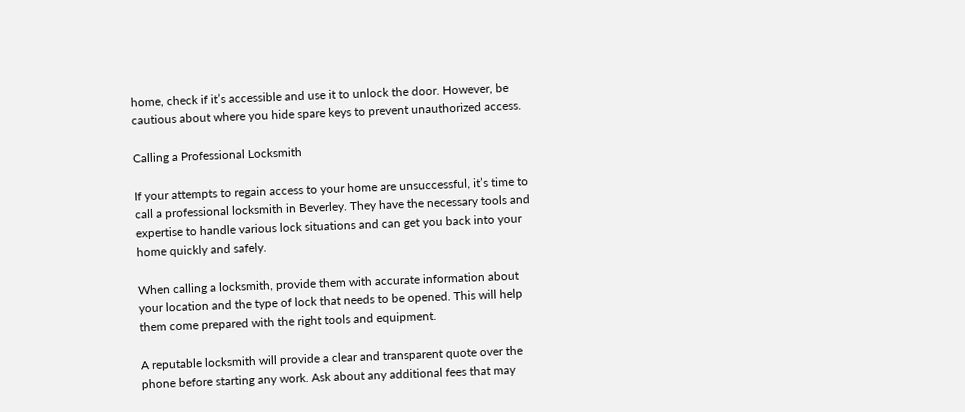home, check if it’s accessible and use it to unlock the door. However, be cautious about where you hide spare keys to prevent unauthorized access.

Calling a Professional Locksmith

If your attempts to regain access to your home are unsuccessful, it’s time to call a professional locksmith in Beverley. They have the necessary tools and expertise to handle various lock situations and can get you back into your home quickly and safely.

When calling a locksmith, provide them with accurate information about your location and the type of lock that needs to be opened. This will help them come prepared with the right tools and equipment.

A reputable locksmith will provide a clear and transparent quote over the phone before starting any work. Ask about any additional fees that may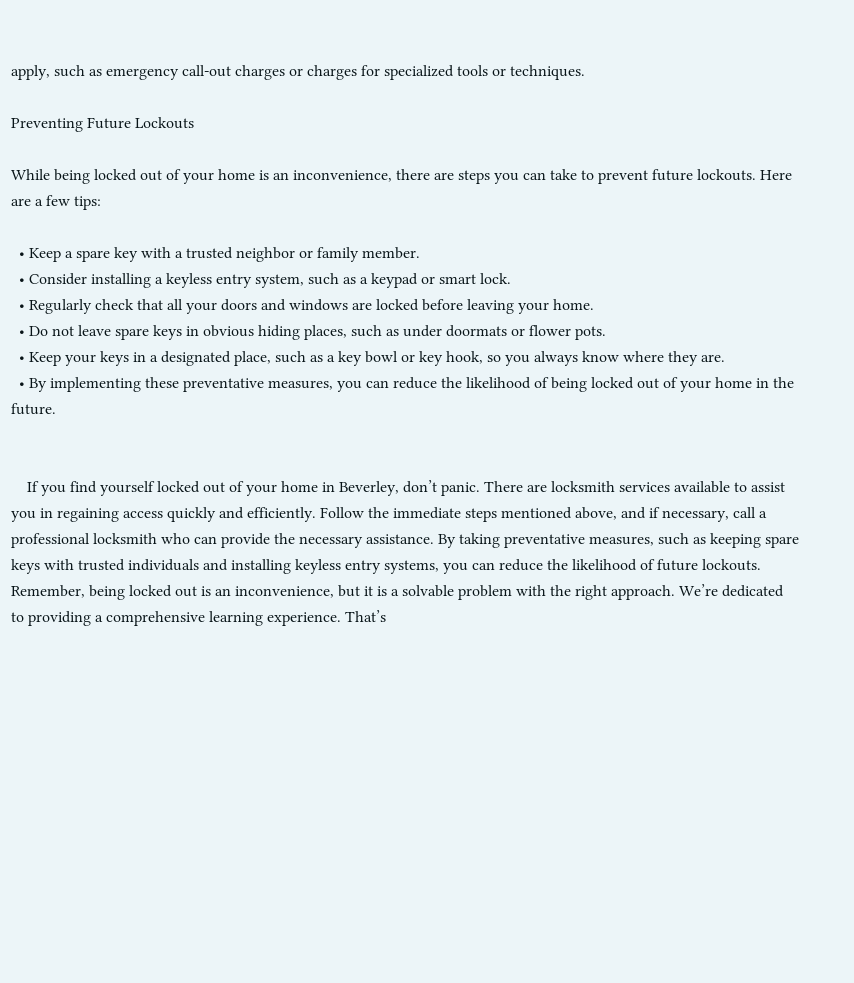apply, such as emergency call-out charges or charges for specialized tools or techniques.

Preventing Future Lockouts

While being locked out of your home is an inconvenience, there are steps you can take to prevent future lockouts. Here are a few tips:

  • Keep a spare key with a trusted neighbor or family member.
  • Consider installing a keyless entry system, such as a keypad or smart lock.
  • Regularly check that all your doors and windows are locked before leaving your home.
  • Do not leave spare keys in obvious hiding places, such as under doormats or flower pots.
  • Keep your keys in a designated place, such as a key bowl or key hook, so you always know where they are.
  • By implementing these preventative measures, you can reduce the likelihood of being locked out of your home in the future.


    If you find yourself locked out of your home in Beverley, don’t panic. There are locksmith services available to assist you in regaining access quickly and efficiently. Follow the immediate steps mentioned above, and if necessary, call a professional locksmith who can provide the necessary assistance. By taking preventative measures, such as keeping spare keys with trusted individuals and installing keyless entry systems, you can reduce the likelihood of future lockouts. Remember, being locked out is an inconvenience, but it is a solvable problem with the right approach. We’re dedicated to providing a comprehensive learning experience. That’s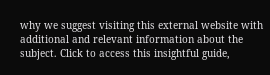why we suggest visiting this external website with additional and relevant information about the subject. Click to access this insightful guide,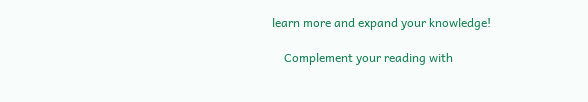learn more and expand your knowledge!

    Complement your reading with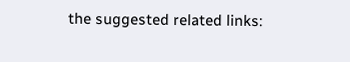the suggested related links: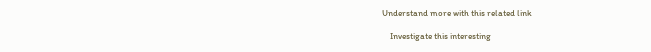Understand more with this related link

    Investigate this interesting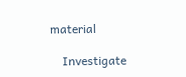material

    Investigate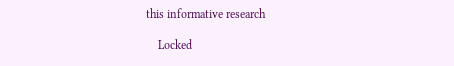this informative research

    Locked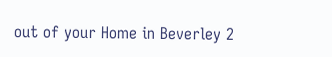out of your Home in Beverley 2